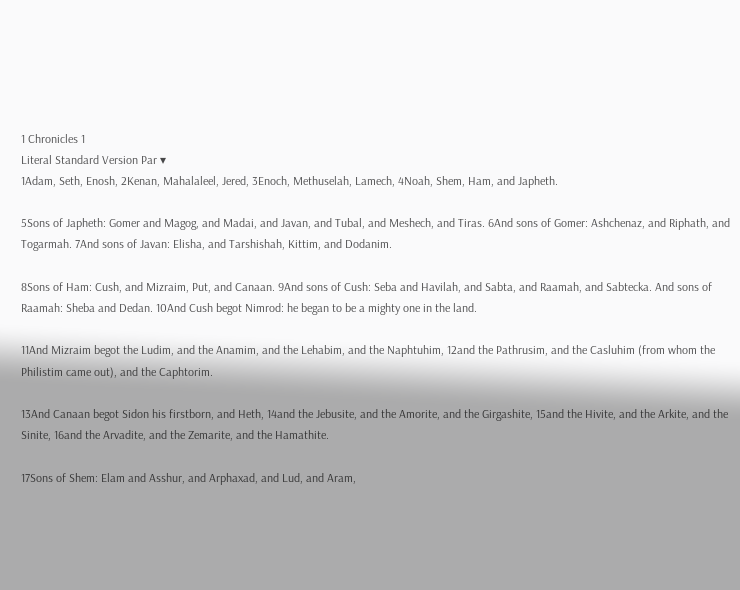1 Chronicles 1
Literal Standard Version Par ▾
1Adam, Seth, Enosh, 2Kenan, Mahalaleel, Jered, 3Enoch, Methuselah, Lamech, 4Noah, Shem, Ham, and Japheth.

5Sons of Japheth: Gomer and Magog, and Madai, and Javan, and Tubal, and Meshech, and Tiras. 6And sons of Gomer: Ashchenaz, and Riphath, and Togarmah. 7And sons of Javan: Elisha, and Tarshishah, Kittim, and Dodanim.

8Sons of Ham: Cush, and Mizraim, Put, and Canaan. 9And sons of Cush: Seba and Havilah, and Sabta, and Raamah, and Sabtecka. And sons of Raamah: Sheba and Dedan. 10And Cush begot Nimrod: he began to be a mighty one in the land.

11And Mizraim begot the Ludim, and the Anamim, and the Lehabim, and the Naphtuhim, 12and the Pathrusim, and the Casluhim (from whom the Philistim came out), and the Caphtorim.

13And Canaan begot Sidon his firstborn, and Heth, 14and the Jebusite, and the Amorite, and the Girgashite, 15and the Hivite, and the Arkite, and the Sinite, 16and the Arvadite, and the Zemarite, and the Hamathite.

17Sons of Shem: Elam and Asshur, and Arphaxad, and Lud, and Aram,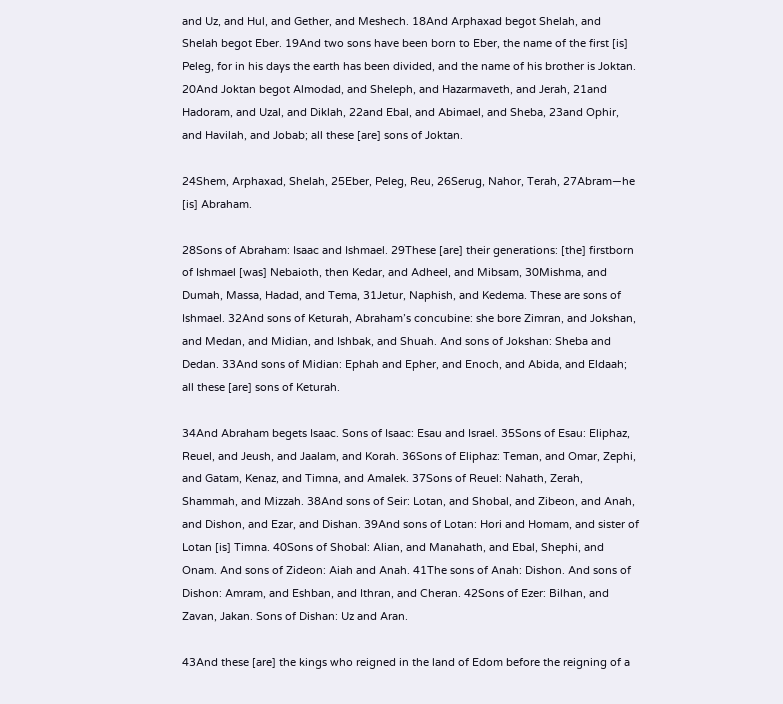and Uz, and Hul, and Gether, and Meshech. 18And Arphaxad begot Shelah, and Shelah begot Eber. 19And two sons have been born to Eber, the name of the first [is] Peleg, for in his days the earth has been divided, and the name of his brother is Joktan. 20And Joktan begot Almodad, and Sheleph, and Hazarmaveth, and Jerah, 21and Hadoram, and Uzal, and Diklah, 22and Ebal, and Abimael, and Sheba, 23and Ophir, and Havilah, and Jobab; all these [are] sons of Joktan.

24Shem, Arphaxad, Shelah, 25Eber, Peleg, Reu, 26Serug, Nahor, Terah, 27Abram—he [is] Abraham.

28Sons of Abraham: Isaac and Ishmael. 29These [are] their generations: [the] firstborn of Ishmael [was] Nebaioth, then Kedar, and Adheel, and Mibsam, 30Mishma, and Dumah, Massa, Hadad, and Tema, 31Jetur, Naphish, and Kedema. These are sons of Ishmael. 32And sons of Keturah, Abraham’s concubine: she bore Zimran, and Jokshan, and Medan, and Midian, and Ishbak, and Shuah. And sons of Jokshan: Sheba and Dedan. 33And sons of Midian: Ephah and Epher, and Enoch, and Abida, and Eldaah; all these [are] sons of Keturah.

34And Abraham begets Isaac. Sons of Isaac: Esau and Israel. 35Sons of Esau: Eliphaz, Reuel, and Jeush, and Jaalam, and Korah. 36Sons of Eliphaz: Teman, and Omar, Zephi, and Gatam, Kenaz, and Timna, and Amalek. 37Sons of Reuel: Nahath, Zerah, Shammah, and Mizzah. 38And sons of Seir: Lotan, and Shobal, and Zibeon, and Anah, and Dishon, and Ezar, and Dishan. 39And sons of Lotan: Hori and Homam, and sister of Lotan [is] Timna. 40Sons of Shobal: Alian, and Manahath, and Ebal, Shephi, and Onam. And sons of Zideon: Aiah and Anah. 41The sons of Anah: Dishon. And sons of Dishon: Amram, and Eshban, and Ithran, and Cheran. 42Sons of Ezer: Bilhan, and Zavan, Jakan. Sons of Dishan: Uz and Aran.

43And these [are] the kings who reigned in the land of Edom before the reigning of a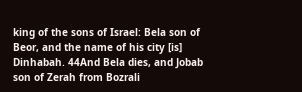king of the sons of Israel: Bela son of Beor, and the name of his city [is] Dinhabah. 44And Bela dies, and Jobab son of Zerah from Bozrali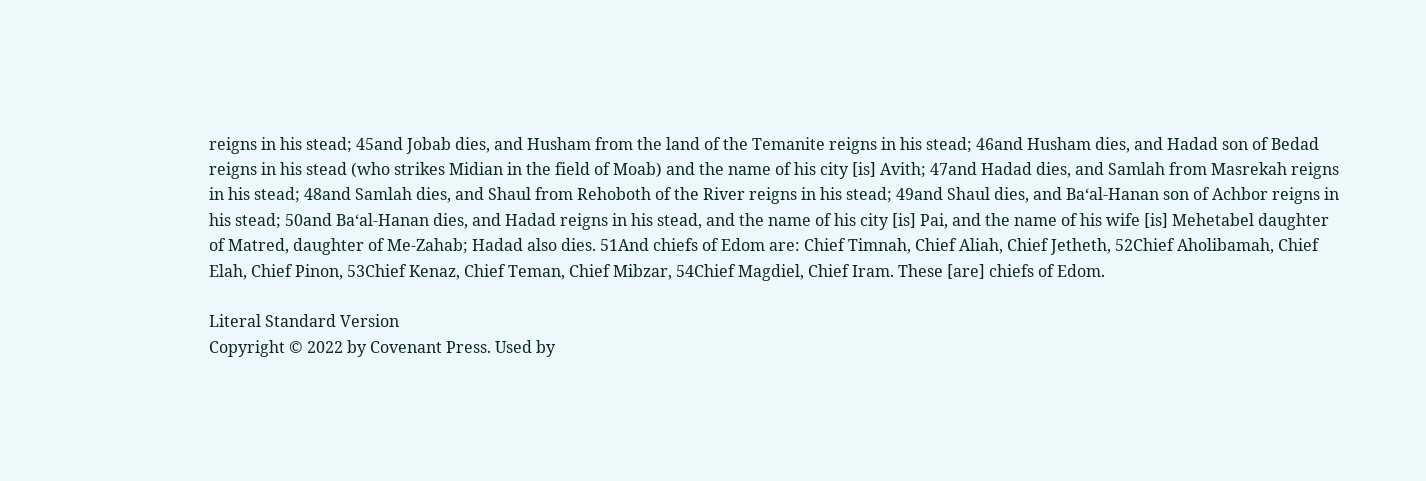reigns in his stead; 45and Jobab dies, and Husham from the land of the Temanite reigns in his stead; 46and Husham dies, and Hadad son of Bedad reigns in his stead (who strikes Midian in the field of Moab) and the name of his city [is] Avith; 47and Hadad dies, and Samlah from Masrekah reigns in his stead; 48and Samlah dies, and Shaul from Rehoboth of the River reigns in his stead; 49and Shaul dies, and Ba‘al-Hanan son of Achbor reigns in his stead; 50and Ba‘al-Hanan dies, and Hadad reigns in his stead, and the name of his city [is] Pai, and the name of his wife [is] Mehetabel daughter of Matred, daughter of Me-Zahab; Hadad also dies. 51And chiefs of Edom are: Chief Timnah, Chief Aliah, Chief Jetheth, 52Chief Aholibamah, Chief Elah, Chief Pinon, 53Chief Kenaz, Chief Teman, Chief Mibzar, 54Chief Magdiel, Chief Iram. These [are] chiefs of Edom.

Literal Standard Version
Copyright © 2022 by Covenant Press. Used by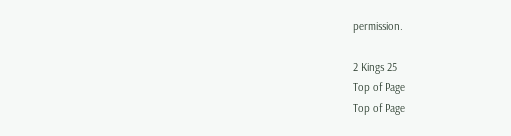permission.

2 Kings 25
Top of Page
Top of Page